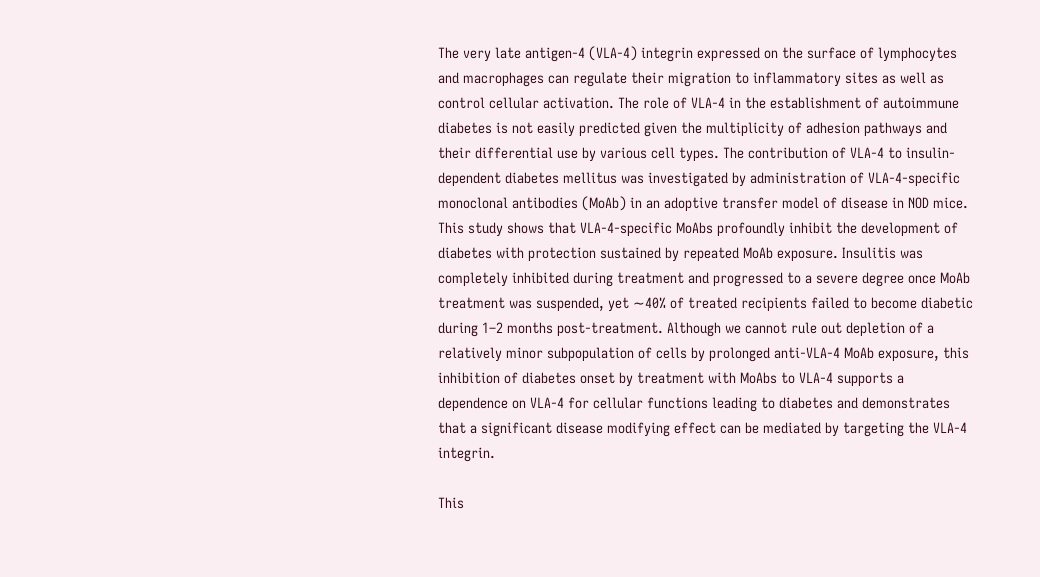The very late antigen-4 (VLA-4) integrin expressed on the surface of lymphocytes and macrophages can regulate their migration to inflammatory sites as well as control cellular activation. The role of VLA-4 in the establishment of autoimmune diabetes is not easily predicted given the multiplicity of adhesion pathways and their differential use by various cell types. The contribution of VLA-4 to insulin-dependent diabetes mellitus was investigated by administration of VLA-4-specific monoclonal antibodies (MoAb) in an adoptive transfer model of disease in NOD mice. This study shows that VLA-4-specific MoAbs profoundly inhibit the development of diabetes with protection sustained by repeated MoAb exposure. Insulitis was completely inhibited during treatment and progressed to a severe degree once MoAb treatment was suspended, yet ∼40% of treated recipients failed to become diabetic during 1–2 months post-treatment. Although we cannot rule out depletion of a relatively minor subpopulation of cells by prolonged anti-VLA-4 MoAb exposure, this inhibition of diabetes onset by treatment with MoAbs to VLA-4 supports a dependence on VLA-4 for cellular functions leading to diabetes and demonstrates that a significant disease modifying effect can be mediated by targeting the VLA-4 integrin.

This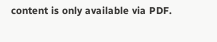content is only available via PDF.